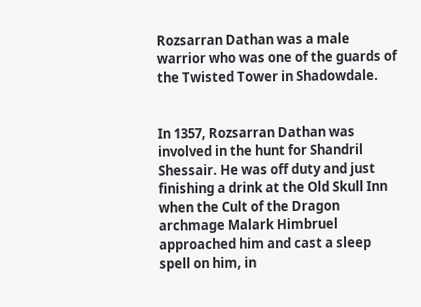Rozsarran Dathan was a male warrior who was one of the guards of the Twisted Tower in Shadowdale.


In 1357, Rozsarran Dathan was involved in the hunt for Shandril Shessair. He was off duty and just finishing a drink at the Old Skull Inn when the Cult of the Dragon archmage Malark Himbruel approached him and cast a sleep spell on him, in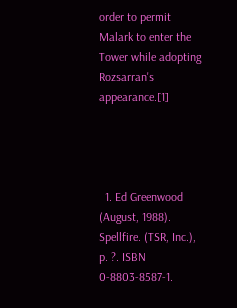order to permit Malark to enter the Tower while adopting Rozsarran's appearance.[1]




  1. Ed Greenwood (August, 1988). Spellfire. (TSR, Inc.), p. ?. ISBN 0-8803-8587-1.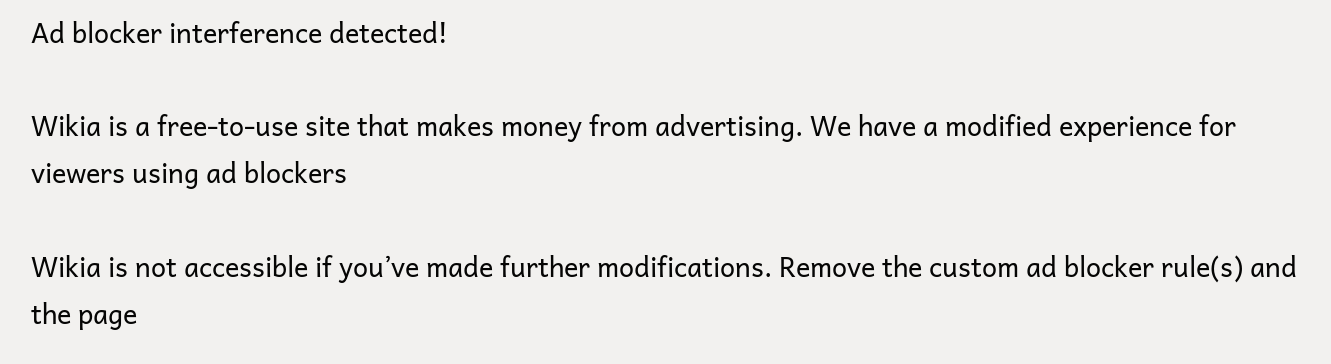Ad blocker interference detected!

Wikia is a free-to-use site that makes money from advertising. We have a modified experience for viewers using ad blockers

Wikia is not accessible if you’ve made further modifications. Remove the custom ad blocker rule(s) and the page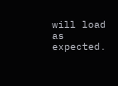will load as expected.